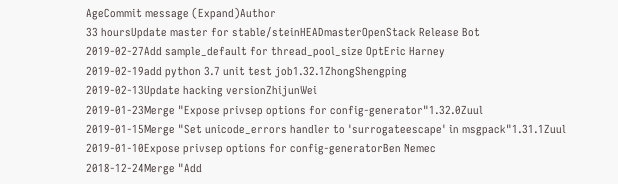AgeCommit message (Expand)Author
33 hoursUpdate master for stable/steinHEADmasterOpenStack Release Bot
2019-02-27Add sample_default for thread_pool_size OptEric Harney
2019-02-19add python 3.7 unit test job1.32.1ZhongShengping
2019-02-13Update hacking versionZhijunWei
2019-01-23Merge "Expose privsep options for config-generator"1.32.0Zuul
2019-01-15Merge "Set unicode_errors handler to 'surrogateescape' in msgpack"1.31.1Zuul
2019-01-10Expose privsep options for config-generatorBen Nemec
2018-12-24Merge "Add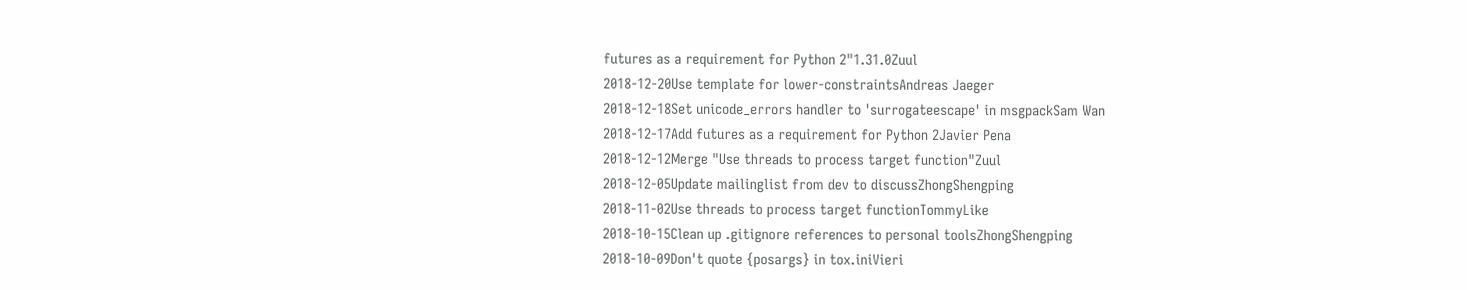futures as a requirement for Python 2"1.31.0Zuul
2018-12-20Use template for lower-constraintsAndreas Jaeger
2018-12-18Set unicode_errors handler to 'surrogateescape' in msgpackSam Wan
2018-12-17Add futures as a requirement for Python 2Javier Pena
2018-12-12Merge "Use threads to process target function"Zuul
2018-12-05Update mailinglist from dev to discussZhongShengping
2018-11-02Use threads to process target functionTommyLike
2018-10-15Clean up .gitignore references to personal toolsZhongShengping
2018-10-09Don't quote {posargs} in tox.iniVieri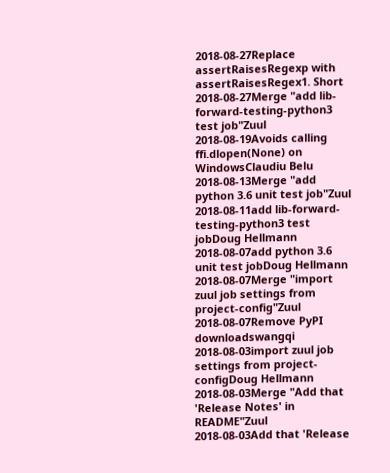2018-08-27Replace assertRaisesRegexp with assertRaisesRegex1. Short
2018-08-27Merge "add lib-forward-testing-python3 test job"Zuul
2018-08-19Avoids calling ffi.dlopen(None) on WindowsClaudiu Belu
2018-08-13Merge "add python 3.6 unit test job"Zuul
2018-08-11add lib-forward-testing-python3 test jobDoug Hellmann
2018-08-07add python 3.6 unit test jobDoug Hellmann
2018-08-07Merge "import zuul job settings from project-config"Zuul
2018-08-07Remove PyPI downloadswangqi
2018-08-03import zuul job settings from project-configDoug Hellmann
2018-08-03Merge "Add that 'Release Notes' in README"Zuul
2018-08-03Add that 'Release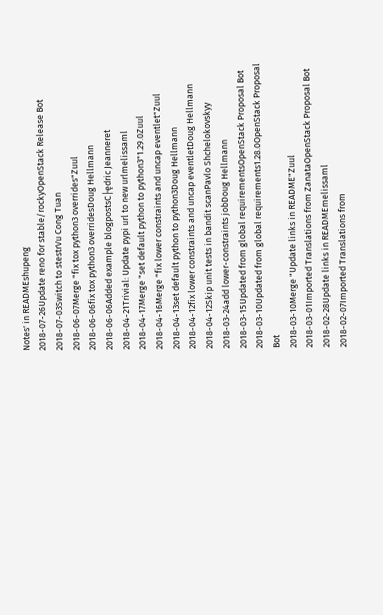Notes' in READMEshupeng
2018-07-26Update reno for stable/rockyOpenStack Release Bot
2018-07-03Switch to stestrVu Cong Tuan
2018-06-07Merge "fix tox python3 overrides"Zuul
2018-06-06fix tox python3 overridesDoug Hellmann
2018-06-06Added example blogpostsC├ędric Jeanneret
2018-04-21Trivial: Update pypi url to new urlmelissaml
2018-04-17Merge "set default python to python3"1.29.0Zuul
2018-04-16Merge "fix lower constraints and uncap eventlet"Zuul
2018-04-13set default python to python3Doug Hellmann
2018-04-12fix lower constraints and uncap eventletDoug Hellmann
2018-04-12Skip unit tests in bandit scanPavlo Shchelokovskyy
2018-03-24add lower-constraints jobDoug Hellmann
2018-03-15Updated from global requirementsOpenStack Proposal Bot
2018-03-10Updated from global requirements1.28.0OpenStack Proposal Bot
2018-03-10Merge "Update links in README"Zuul
2018-03-01Imported Translations from ZanataOpenStack Proposal Bot
2018-02-28Update links in READMEmelissaml
2018-02-07Imported Translations from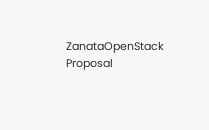ZanataOpenStack Proposal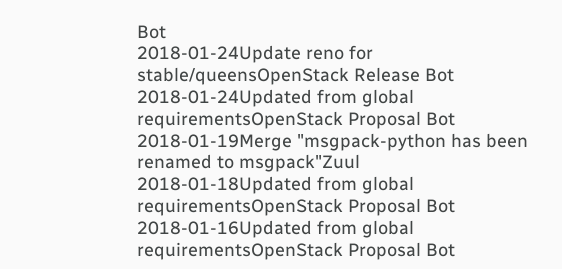Bot
2018-01-24Update reno for stable/queensOpenStack Release Bot
2018-01-24Updated from global requirementsOpenStack Proposal Bot
2018-01-19Merge "msgpack-python has been renamed to msgpack"Zuul
2018-01-18Updated from global requirementsOpenStack Proposal Bot
2018-01-16Updated from global requirementsOpenStack Proposal Bot